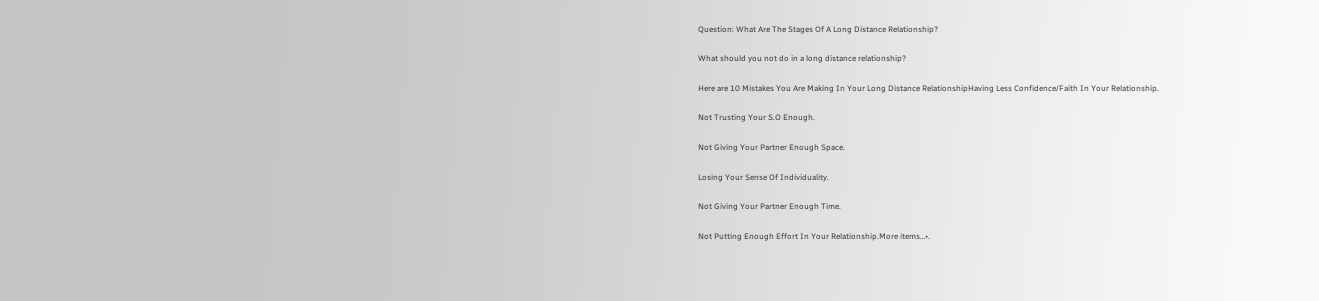Question: What Are The Stages Of A Long Distance Relationship?

What should you not do in a long distance relationship?

Here are 10 Mistakes You Are Making In Your Long Distance RelationshipHaving Less Confidence/Faith In Your Relationship.

Not Trusting Your S.O Enough.

Not Giving Your Partner Enough Space.

Losing Your Sense Of Individuality.

Not Giving Your Partner Enough Time.

Not Putting Enough Effort In Your Relationship.More items…•.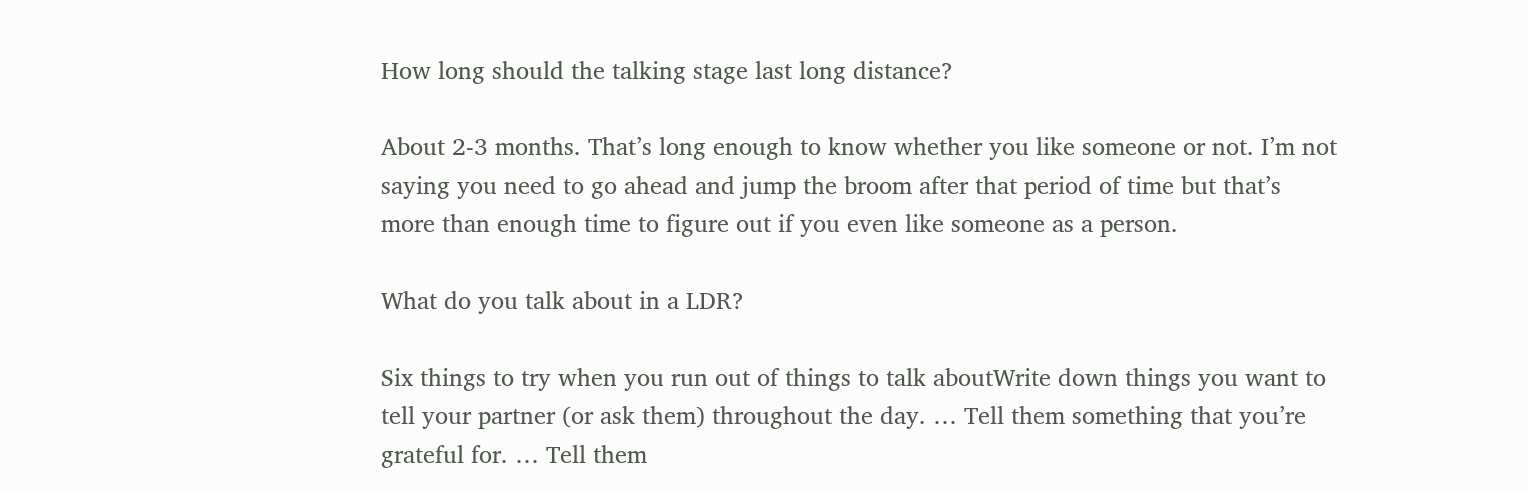How long should the talking stage last long distance?

About 2-3 months. That’s long enough to know whether you like someone or not. I’m not saying you need to go ahead and jump the broom after that period of time but that’s more than enough time to figure out if you even like someone as a person.

What do you talk about in a LDR?

Six things to try when you run out of things to talk aboutWrite down things you want to tell your partner (or ask them) throughout the day. … Tell them something that you’re grateful for. … Tell them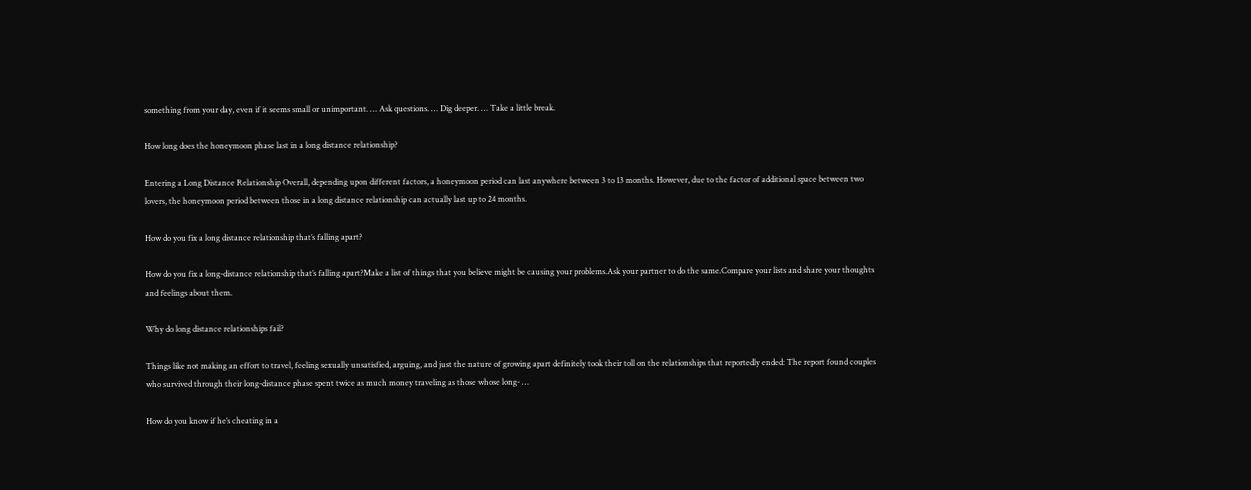something from your day, even if it seems small or unimportant. … Ask questions. … Dig deeper. … Take a little break.

How long does the honeymoon phase last in a long distance relationship?

Entering a Long Distance Relationship Overall, depending upon different factors, a honeymoon period can last anywhere between 3 to 13 months. However, due to the factor of additional space between two lovers, the honeymoon period between those in a long distance relationship can actually last up to 24 months.

How do you fix a long distance relationship that’s falling apart?

How do you fix a long-distance relationship that’s falling apart?Make a list of things that you believe might be causing your problems.Ask your partner to do the same.Compare your lists and share your thoughts and feelings about them.

Why do long distance relationships fail?

Things like not making an effort to travel, feeling sexually unsatisfied, arguing, and just the nature of growing apart definitely took their toll on the relationships that reportedly ended: The report found couples who survived through their long-distance phase spent twice as much money traveling as those whose long- …

How do you know if he’s cheating in a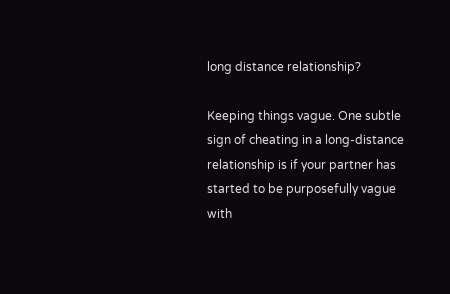long distance relationship?

Keeping things vague. One subtle sign of cheating in a long-distance relationship is if your partner has started to be purposefully vague with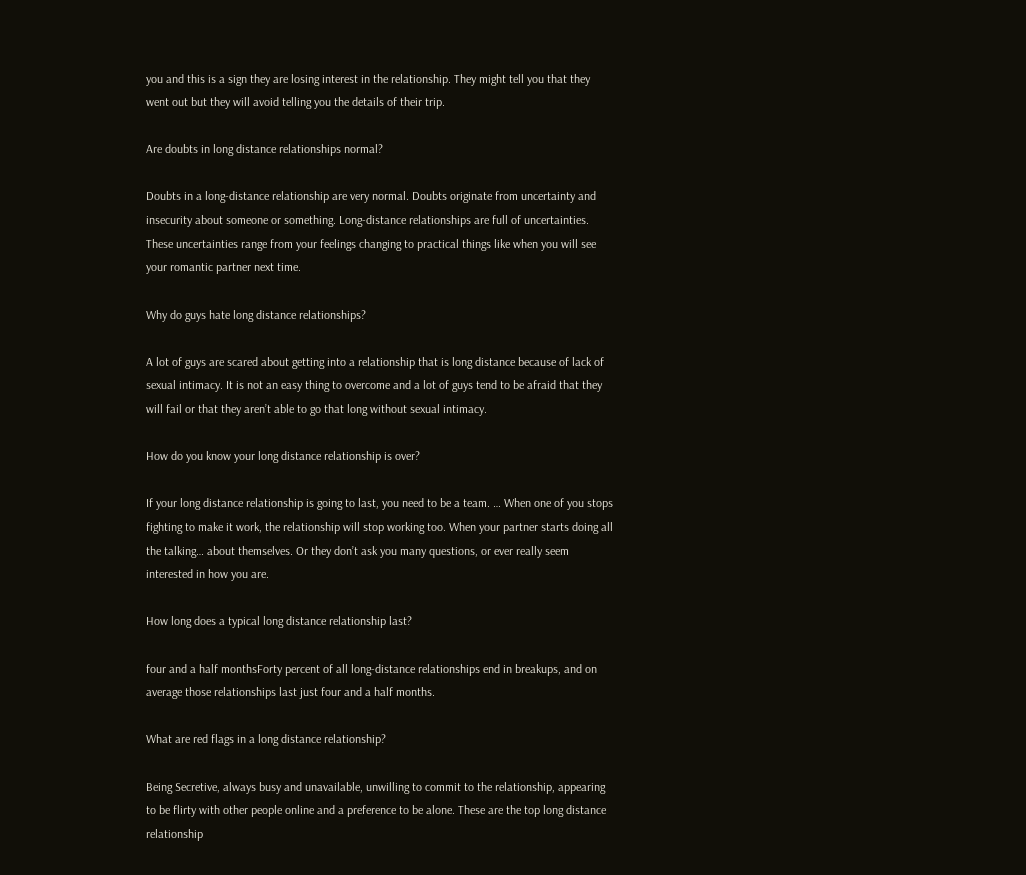you and this is a sign they are losing interest in the relationship. They might tell you that they went out but they will avoid telling you the details of their trip.

Are doubts in long distance relationships normal?

Doubts in a long-distance relationship are very normal. Doubts originate from uncertainty and insecurity about someone or something. Long-distance relationships are full of uncertainties. These uncertainties range from your feelings changing to practical things like when you will see your romantic partner next time.

Why do guys hate long distance relationships?

A lot of guys are scared about getting into a relationship that is long distance because of lack of sexual intimacy. It is not an easy thing to overcome and a lot of guys tend to be afraid that they will fail or that they aren’t able to go that long without sexual intimacy.

How do you know your long distance relationship is over?

If your long distance relationship is going to last, you need to be a team. … When one of you stops fighting to make it work, the relationship will stop working too. When your partner starts doing all the talking… about themselves. Or they don’t ask you many questions, or ever really seem interested in how you are.

How long does a typical long distance relationship last?

four and a half monthsForty percent of all long-distance relationships end in breakups, and on average those relationships last just four and a half months.

What are red flags in a long distance relationship?

Being Secretive, always busy and unavailable, unwilling to commit to the relationship, appearing to be flirty with other people online and a preference to be alone. These are the top long distance relationship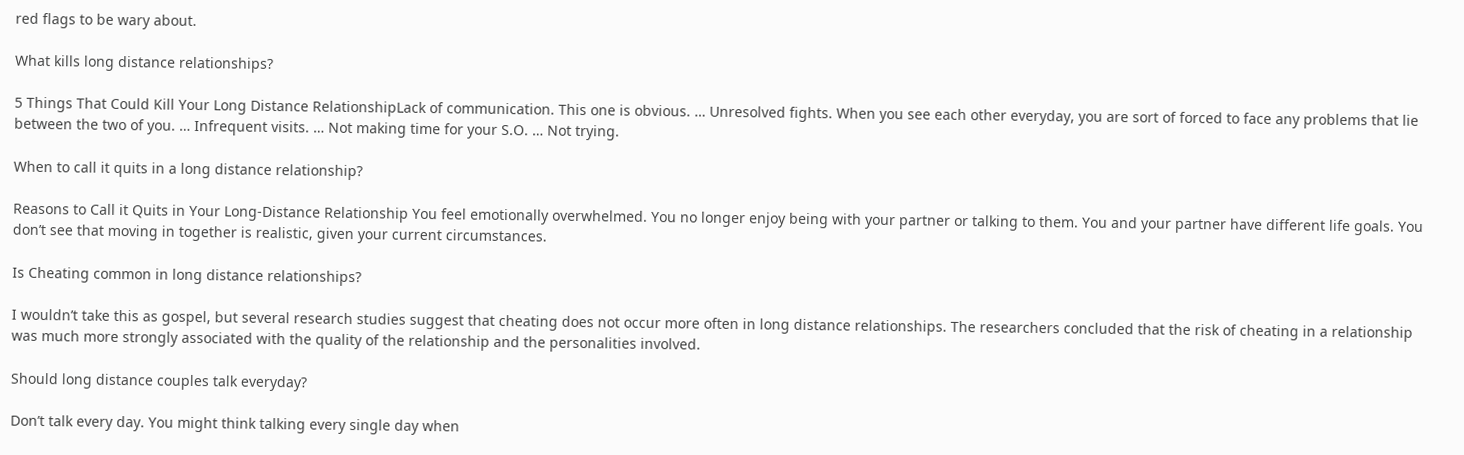red flags to be wary about.

What kills long distance relationships?

5 Things That Could Kill Your Long Distance RelationshipLack of communication. This one is obvious. … Unresolved fights. When you see each other everyday, you are sort of forced to face any problems that lie between the two of you. … Infrequent visits. … Not making time for your S.O. … Not trying.

When to call it quits in a long distance relationship?

Reasons to Call it Quits in Your Long-Distance Relationship You feel emotionally overwhelmed. You no longer enjoy being with your partner or talking to them. You and your partner have different life goals. You don’t see that moving in together is realistic, given your current circumstances.

Is Cheating common in long distance relationships?

I wouldn’t take this as gospel, but several research studies suggest that cheating does not occur more often in long distance relationships. The researchers concluded that the risk of cheating in a relationship was much more strongly associated with the quality of the relationship and the personalities involved.

Should long distance couples talk everyday?

Don’t talk every day. You might think talking every single day when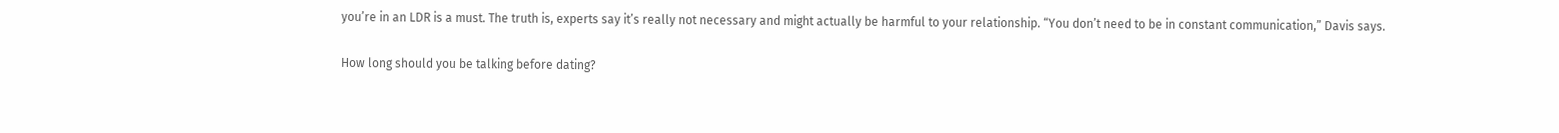you’re in an LDR is a must. The truth is, experts say it’s really not necessary and might actually be harmful to your relationship. “You don’t need to be in constant communication,” Davis says.

How long should you be talking before dating?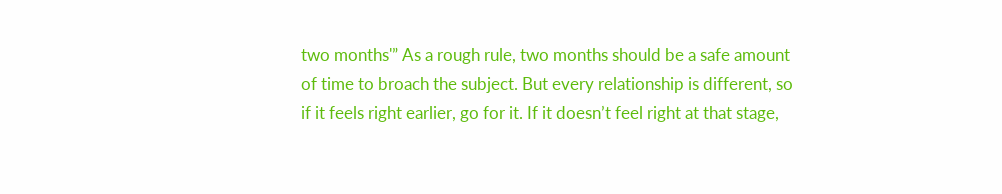two months'” As a rough rule, two months should be a safe amount of time to broach the subject. But every relationship is different, so if it feels right earlier, go for it. If it doesn’t feel right at that stage,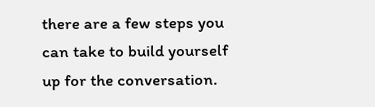there are a few steps you can take to build yourself up for the conversation.